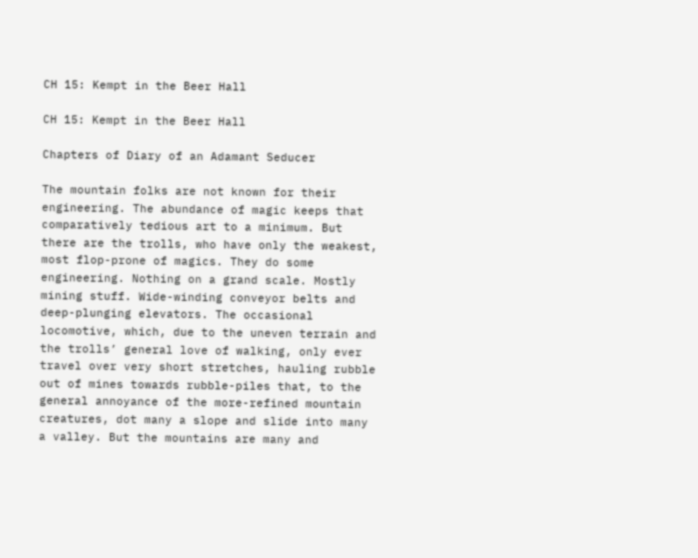CH 15: Kempt in the Beer Hall

CH 15: Kempt in the Beer Hall

Chapters of Diary of an Adamant Seducer

The mountain folks are not known for their engineering. The abundance of magic keeps that comparatively tedious art to a minimum. But there are the trolls, who have only the weakest, most flop-prone of magics. They do some engineering. Nothing on a grand scale. Mostly mining stuff. Wide-winding conveyor belts and deep-plunging elevators. The occasional locomotive, which, due to the uneven terrain and the trolls’ general love of walking, only ever travel over very short stretches, hauling rubble out of mines towards rubble-piles that, to the general annoyance of the more-refined mountain creatures, dot many a slope and slide into many a valley. But the mountains are many and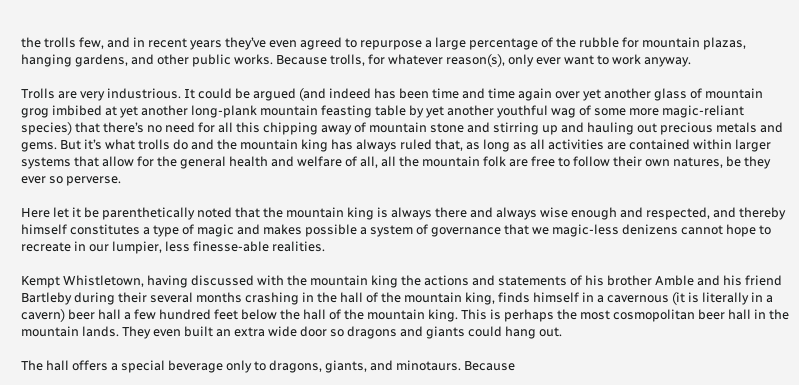the trolls few, and in recent years they’ve even agreed to repurpose a large percentage of the rubble for mountain plazas, hanging gardens, and other public works. Because trolls, for whatever reason(s), only ever want to work anyway.

Trolls are very industrious. It could be argued (and indeed has been time and time again over yet another glass of mountain grog imbibed at yet another long-plank mountain feasting table by yet another youthful wag of some more magic-reliant species) that there’s no need for all this chipping away of mountain stone and stirring up and hauling out precious metals and gems. But it’s what trolls do and the mountain king has always ruled that, as long as all activities are contained within larger systems that allow for the general health and welfare of all, all the mountain folk are free to follow their own natures, be they ever so perverse.

Here let it be parenthetically noted that the mountain king is always there and always wise enough and respected, and thereby himself constitutes a type of magic and makes possible a system of governance that we magic-less denizens cannot hope to recreate in our lumpier, less finesse-able realities.

Kempt Whistletown, having discussed with the mountain king the actions and statements of his brother Amble and his friend Bartleby during their several months crashing in the hall of the mountain king, finds himself in a cavernous (it is literally in a cavern) beer hall a few hundred feet below the hall of the mountain king. This is perhaps the most cosmopolitan beer hall in the mountain lands. They even built an extra wide door so dragons and giants could hang out.

The hall offers a special beverage only to dragons, giants, and minotaurs. Because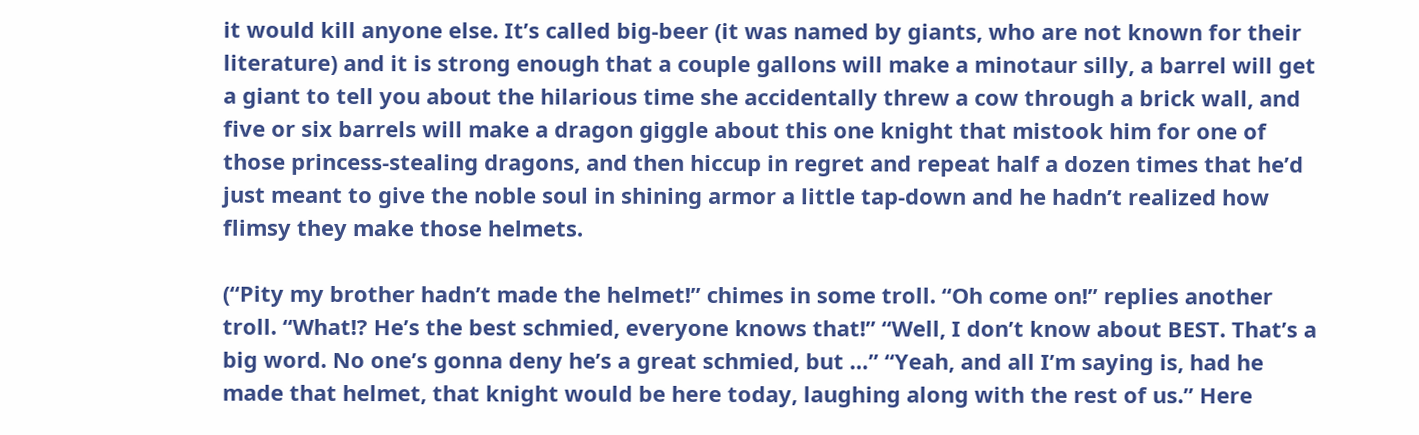it would kill anyone else. It’s called big-beer (it was named by giants, who are not known for their literature) and it is strong enough that a couple gallons will make a minotaur silly, a barrel will get a giant to tell you about the hilarious time she accidentally threw a cow through a brick wall, and five or six barrels will make a dragon giggle about this one knight that mistook him for one of those princess-stealing dragons, and then hiccup in regret and repeat half a dozen times that he’d just meant to give the noble soul in shining armor a little tap-down and he hadn’t realized how flimsy they make those helmets.

(“Pity my brother hadn’t made the helmet!” chimes in some troll. “Oh come on!” replies another troll. “What!? He’s the best schmied, everyone knows that!” “Well, I don’t know about BEST. That’s a big word. No one’s gonna deny he’s a great schmied, but …” “Yeah, and all I’m saying is, had he made that helmet, that knight would be here today, laughing along with the rest of us.” Here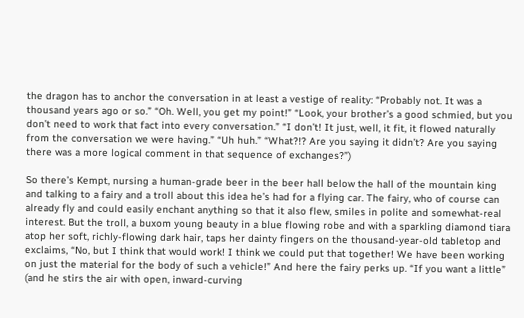the dragon has to anchor the conversation in at least a vestige of reality: “Probably not. It was a thousand years ago or so.” “Oh. Well, you get my point!” “Look, your brother’s a good schmied, but you don’t need to work that fact into every conversation.” “I don’t! It just, well, it fit, it flowed naturally from the conversation we were having.” “Uh huh.” “What?!? Are you saying it didn’t? Are you saying there was a more logical comment in that sequence of exchanges?”)

So there’s Kempt, nursing a human-grade beer in the beer hall below the hall of the mountain king and talking to a fairy and a troll about this idea he’s had for a flying car. The fairy, who of course can already fly and could easily enchant anything so that it also flew, smiles in polite and somewhat-real interest. But the troll, a buxom young beauty in a blue flowing robe and with a sparkling diamond tiara atop her soft, richly-flowing dark hair, taps her dainty fingers on the thousand-year-old tabletop and exclaims, “No, but I think that would work! I think we could put that together! We have been working on just the material for the body of such a vehicle!” And here the fairy perks up. “If you want a little” (and he stirs the air with open, inward-curving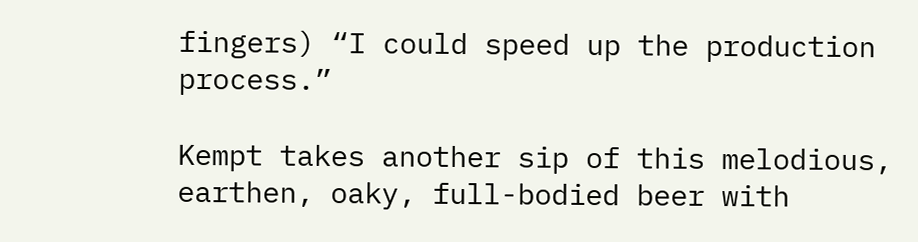fingers) “I could speed up the production process.”

Kempt takes another sip of this melodious, earthen, oaky, full-bodied beer with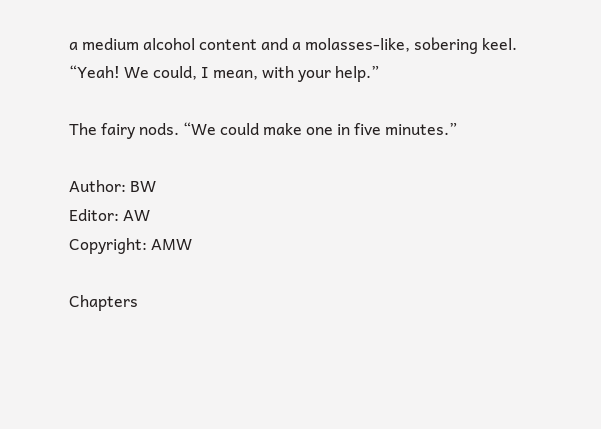a medium alcohol content and a molasses-like, sobering keel. “Yeah! We could, I mean, with your help.”

The fairy nods. “We could make one in five minutes.”

Author: BW
Editor: AW
Copyright: AMW

Chapters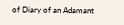of Diary of an Adamant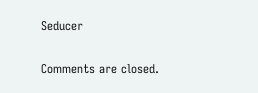Seducer

Comments are closed.